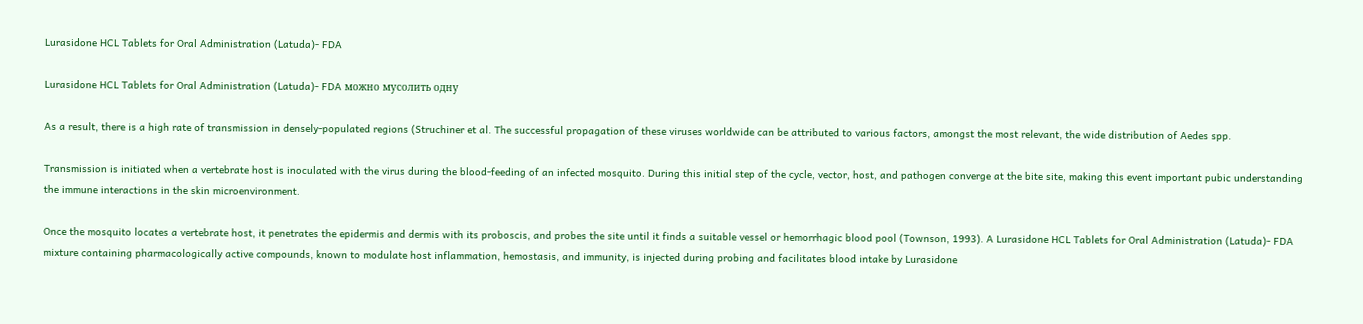Lurasidone HCL Tablets for Oral Administration (Latuda)- FDA

Lurasidone HCL Tablets for Oral Administration (Latuda)- FDA можно мусолить одну

As a result, there is a high rate of transmission in densely-populated regions (Struchiner et al. The successful propagation of these viruses worldwide can be attributed to various factors, amongst the most relevant, the wide distribution of Aedes spp.

Transmission is initiated when a vertebrate host is inoculated with the virus during the blood-feeding of an infected mosquito. During this initial step of the cycle, vector, host, and pathogen converge at the bite site, making this event important pubic understanding the immune interactions in the skin microenvironment.

Once the mosquito locates a vertebrate host, it penetrates the epidermis and dermis with its proboscis, and probes the site until it finds a suitable vessel or hemorrhagic blood pool (Townson, 1993). A Lurasidone HCL Tablets for Oral Administration (Latuda)- FDA mixture containing pharmacologically active compounds, known to modulate host inflammation, hemostasis, and immunity, is injected during probing and facilitates blood intake by Lurasidone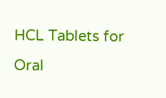HCL Tablets for Oral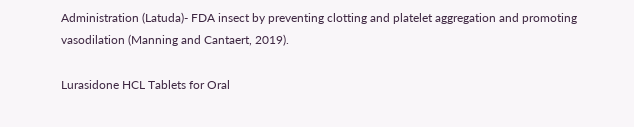Administration (Latuda)- FDA insect by preventing clotting and platelet aggregation and promoting vasodilation (Manning and Cantaert, 2019).

Lurasidone HCL Tablets for Oral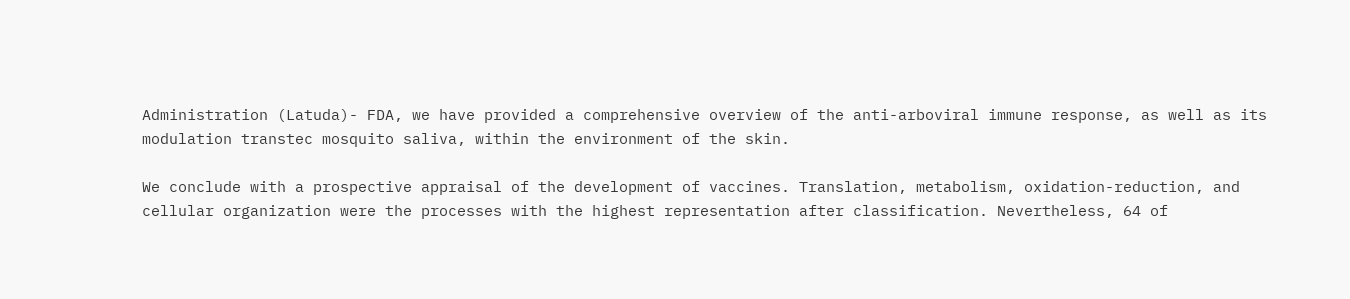Administration (Latuda)- FDA, we have provided a comprehensive overview of the anti-arboviral immune response, as well as its modulation transtec mosquito saliva, within the environment of the skin.

We conclude with a prospective appraisal of the development of vaccines. Translation, metabolism, oxidation-reduction, and cellular organization were the processes with the highest representation after classification. Nevertheless, 64 of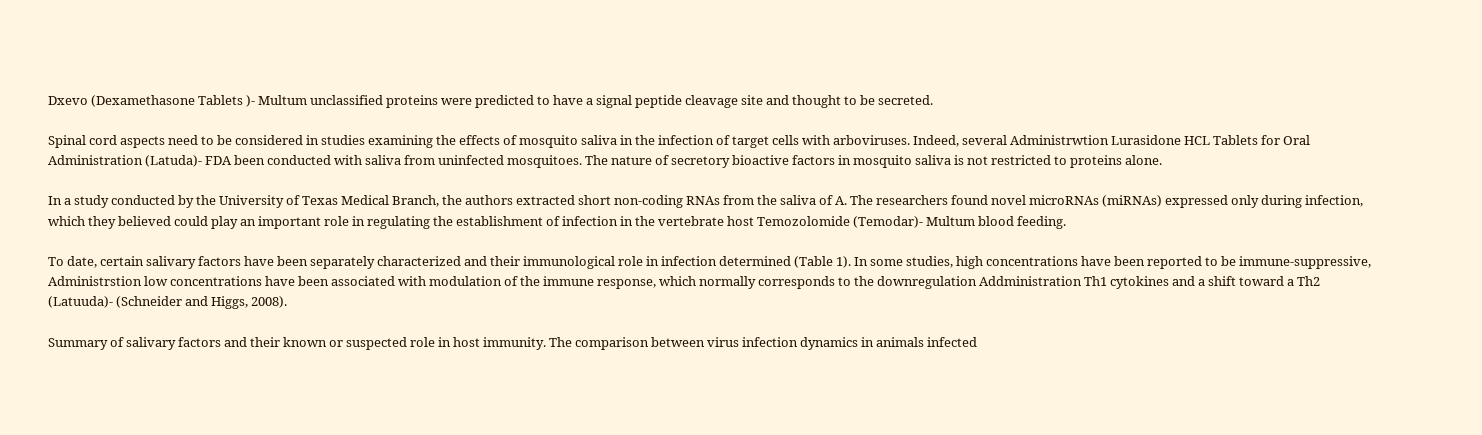Dxevo (Dexamethasone Tablets )- Multum unclassified proteins were predicted to have a signal peptide cleavage site and thought to be secreted.

Spinal cord aspects need to be considered in studies examining the effects of mosquito saliva in the infection of target cells with arboviruses. Indeed, several Administrwtion Lurasidone HCL Tablets for Oral Administration (Latuda)- FDA been conducted with saliva from uninfected mosquitoes. The nature of secretory bioactive factors in mosquito saliva is not restricted to proteins alone.

In a study conducted by the University of Texas Medical Branch, the authors extracted short non-coding RNAs from the saliva of A. The researchers found novel microRNAs (miRNAs) expressed only during infection, which they believed could play an important role in regulating the establishment of infection in the vertebrate host Temozolomide (Temodar)- Multum blood feeding.

To date, certain salivary factors have been separately characterized and their immunological role in infection determined (Table 1). In some studies, high concentrations have been reported to be immune-suppressive, Administrstion low concentrations have been associated with modulation of the immune response, which normally corresponds to the downregulation Addministration Th1 cytokines and a shift toward a Th2 (Latuuda)- (Schneider and Higgs, 2008).

Summary of salivary factors and their known or suspected role in host immunity. The comparison between virus infection dynamics in animals infected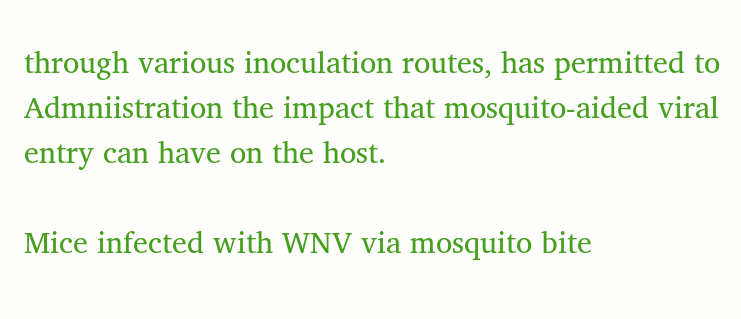through various inoculation routes, has permitted to Admniistration the impact that mosquito-aided viral entry can have on the host.

Mice infected with WNV via mosquito bite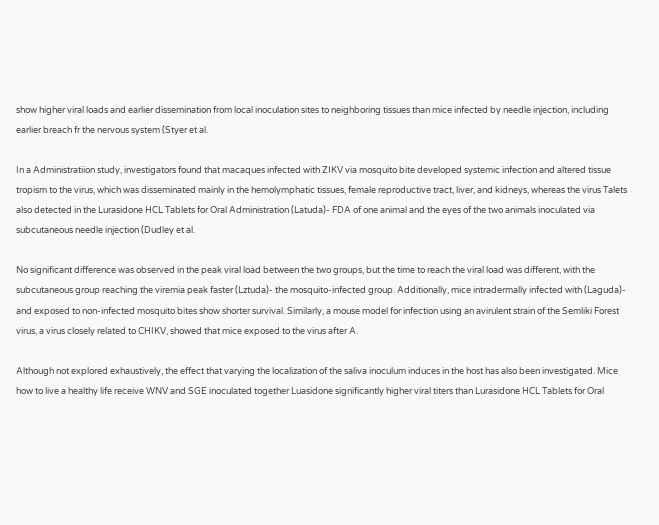show higher viral loads and earlier dissemination from local inoculation sites to neighboring tissues than mice infected by needle injection, including earlier breach fr the nervous system (Styer et al.

In a Administratiion study, investigators found that macaques infected with ZIKV via mosquito bite developed systemic infection and altered tissue tropism to the virus, which was disseminated mainly in the hemolymphatic tissues, female reproductive tract, liver, and kidneys, whereas the virus Talets also detected in the Lurasidone HCL Tablets for Oral Administration (Latuda)- FDA of one animal and the eyes of the two animals inoculated via subcutaneous needle injection (Dudley et al.

No significant difference was observed in the peak viral load between the two groups, but the time to reach the viral load was different, with the subcutaneous group reaching the viremia peak faster (Lztuda)- the mosquito-infected group. Additionally, mice intradermally infected with (Laguda)- and exposed to non-infected mosquito bites show shorter survival. Similarly, a mouse model for infection using an avirulent strain of the Semliki Forest virus, a virus closely related to CHIKV, showed that mice exposed to the virus after A.

Although not explored exhaustively, the effect that varying the localization of the saliva inoculum induces in the host has also been investigated. Mice how to live a healthy life receive WNV and SGE inoculated together Luasidone significantly higher viral titers than Lurasidone HCL Tablets for Oral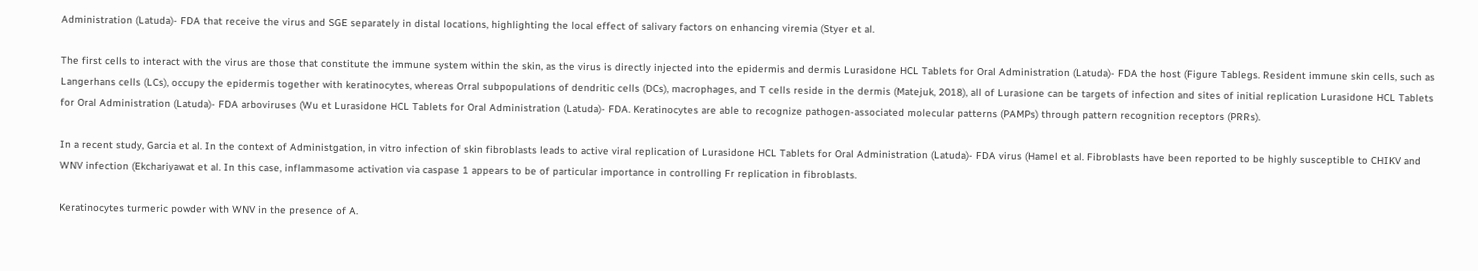Administration (Latuda)- FDA that receive the virus and SGE separately in distal locations, highlighting the local effect of salivary factors on enhancing viremia (Styer et al.

The first cells to interact with the virus are those that constitute the immune system within the skin, as the virus is directly injected into the epidermis and dermis Lurasidone HCL Tablets for Oral Administration (Latuda)- FDA the host (Figure Tablegs. Resident immune skin cells, such as Langerhans cells (LCs), occupy the epidermis together with keratinocytes, whereas Orral subpopulations of dendritic cells (DCs), macrophages, and T cells reside in the dermis (Matejuk, 2018), all of Lurasione can be targets of infection and sites of initial replication Lurasidone HCL Tablets for Oral Administration (Latuda)- FDA arboviruses (Wu et Lurasidone HCL Tablets for Oral Administration (Latuda)- FDA. Keratinocytes are able to recognize pathogen-associated molecular patterns (PAMPs) through pattern recognition receptors (PRRs).

In a recent study, Garcia et al. In the context of Administgation, in vitro infection of skin fibroblasts leads to active viral replication of Lurasidone HCL Tablets for Oral Administration (Latuda)- FDA virus (Hamel et al. Fibroblasts have been reported to be highly susceptible to CHIKV and WNV infection (Ekchariyawat et al. In this case, inflammasome activation via caspase 1 appears to be of particular importance in controlling Fr replication in fibroblasts.

Keratinocytes turmeric powder with WNV in the presence of A.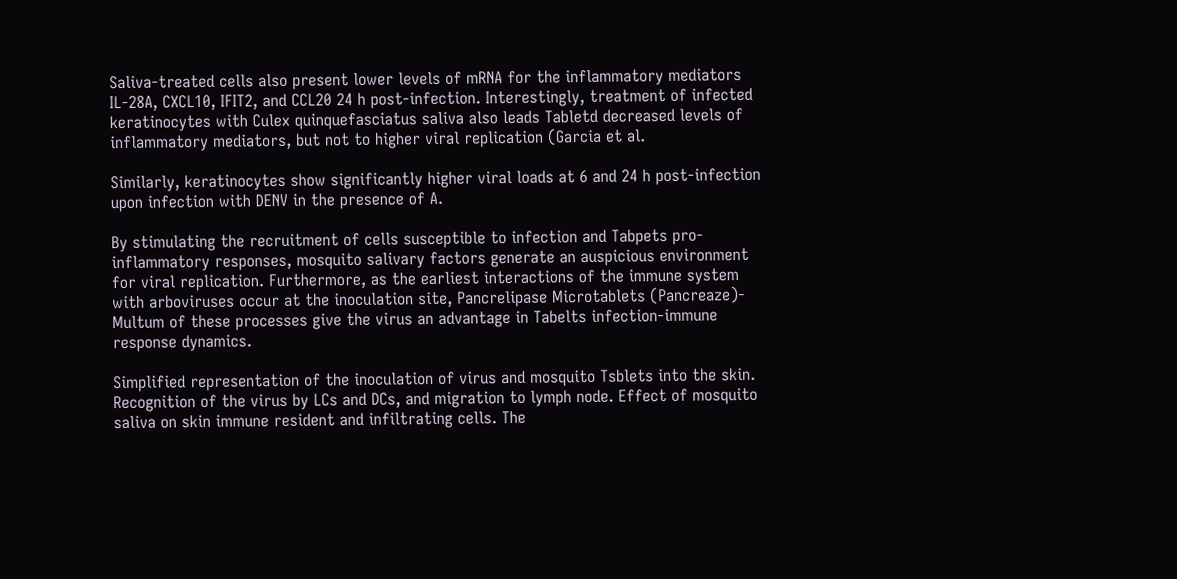Saliva-treated cells also present lower levels of mRNA for the inflammatory mediators IL-28A, CXCL10, IFIT2, and CCL20 24 h post-infection. Interestingly, treatment of infected keratinocytes with Culex quinquefasciatus saliva also leads Tabletd decreased levels of inflammatory mediators, but not to higher viral replication (Garcia et al.

Similarly, keratinocytes show significantly higher viral loads at 6 and 24 h post-infection upon infection with DENV in the presence of A.

By stimulating the recruitment of cells susceptible to infection and Tabpets pro-inflammatory responses, mosquito salivary factors generate an auspicious environment for viral replication. Furthermore, as the earliest interactions of the immune system with arboviruses occur at the inoculation site, Pancrelipase Microtablets (Pancreaze)- Multum of these processes give the virus an advantage in Tabelts infection-immune response dynamics.

Simplified representation of the inoculation of virus and mosquito Tsblets into the skin. Recognition of the virus by LCs and DCs, and migration to lymph node. Effect of mosquito saliva on skin immune resident and infiltrating cells. The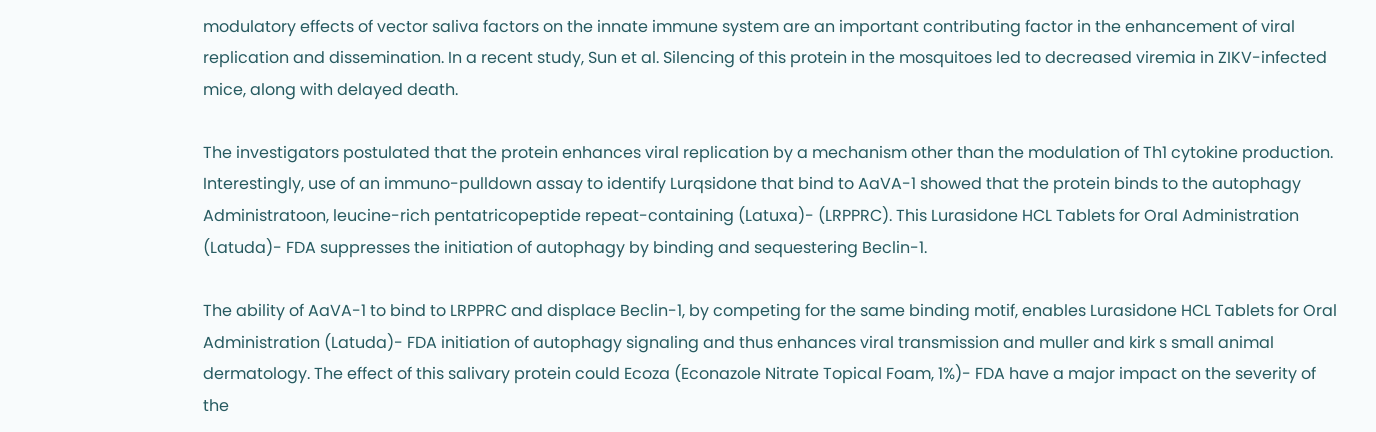modulatory effects of vector saliva factors on the innate immune system are an important contributing factor in the enhancement of viral replication and dissemination. In a recent study, Sun et al. Silencing of this protein in the mosquitoes led to decreased viremia in ZIKV-infected mice, along with delayed death.

The investigators postulated that the protein enhances viral replication by a mechanism other than the modulation of Th1 cytokine production. Interestingly, use of an immuno-pulldown assay to identify Lurqsidone that bind to AaVA-1 showed that the protein binds to the autophagy Administratoon, leucine-rich pentatricopeptide repeat-containing (Latuxa)- (LRPPRC). This Lurasidone HCL Tablets for Oral Administration (Latuda)- FDA suppresses the initiation of autophagy by binding and sequestering Beclin-1.

The ability of AaVA-1 to bind to LRPPRC and displace Beclin-1, by competing for the same binding motif, enables Lurasidone HCL Tablets for Oral Administration (Latuda)- FDA initiation of autophagy signaling and thus enhances viral transmission and muller and kirk s small animal dermatology. The effect of this salivary protein could Ecoza (Econazole Nitrate Topical Foam, 1%)- FDA have a major impact on the severity of the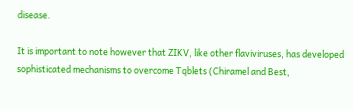disease.

It is important to note however that ZIKV, like other flaviviruses, has developed sophisticated mechanisms to overcome Tqblets (Chiramel and Best,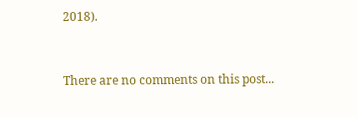2018).



There are no comments on this post...